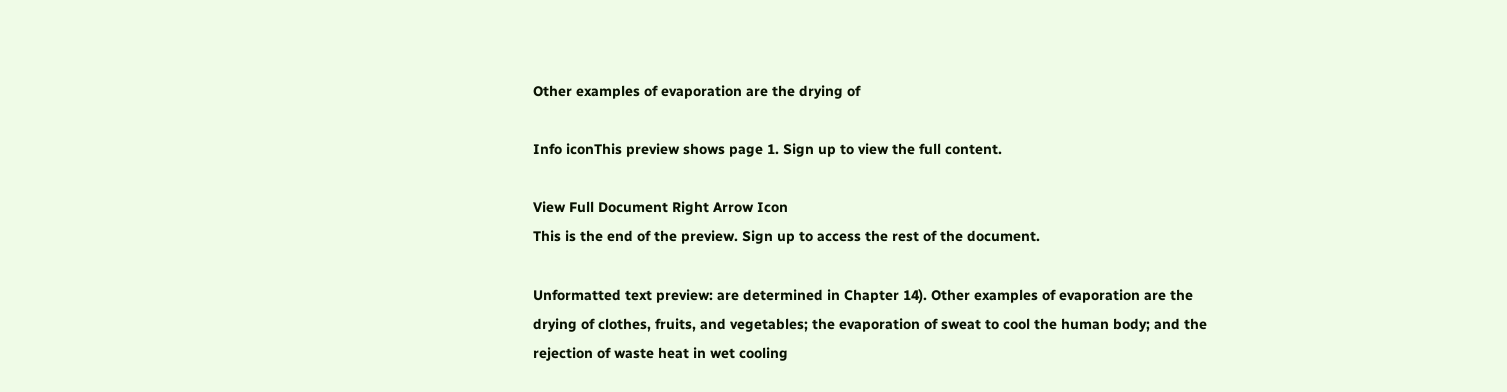Other examples of evaporation are the drying of

Info iconThis preview shows page 1. Sign up to view the full content.

View Full Document Right Arrow Icon
This is the end of the preview. Sign up to access the rest of the document.

Unformatted text preview: are determined in Chapter 14). Other examples of evaporation are the drying of clothes, fruits, and vegetables; the evaporation of sweat to cool the human body; and the rejection of waste heat in wet cooling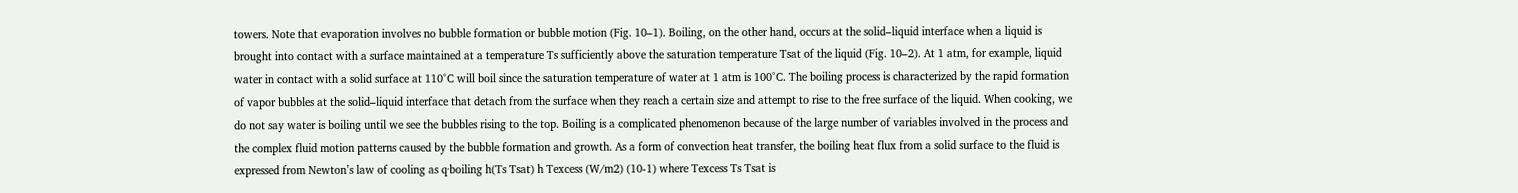towers. Note that evaporation involves no bubble formation or bubble motion (Fig. 10–1). Boiling, on the other hand, occurs at the solid–liquid interface when a liquid is brought into contact with a surface maintained at a temperature Ts sufficiently above the saturation temperature Tsat of the liquid (Fig. 10–2). At 1 atm, for example, liquid water in contact with a solid surface at 110°C will boil since the saturation temperature of water at 1 atm is 100°C. The boiling process is characterized by the rapid formation of vapor bubbles at the solid–liquid interface that detach from the surface when they reach a certain size and attempt to rise to the free surface of the liquid. When cooking, we do not say water is boiling until we see the bubbles rising to the top. Boiling is a complicated phenomenon because of the large number of variables involved in the process and the complex fluid motion patterns caused by the bubble formation and growth. As a form of convection heat transfer, the boiling heat flux from a solid surface to the fluid is expressed from Newton’s law of cooling as q·boiling h(Ts Tsat) h Texcess (W/m2) (10-1) where Texcess Ts Tsat is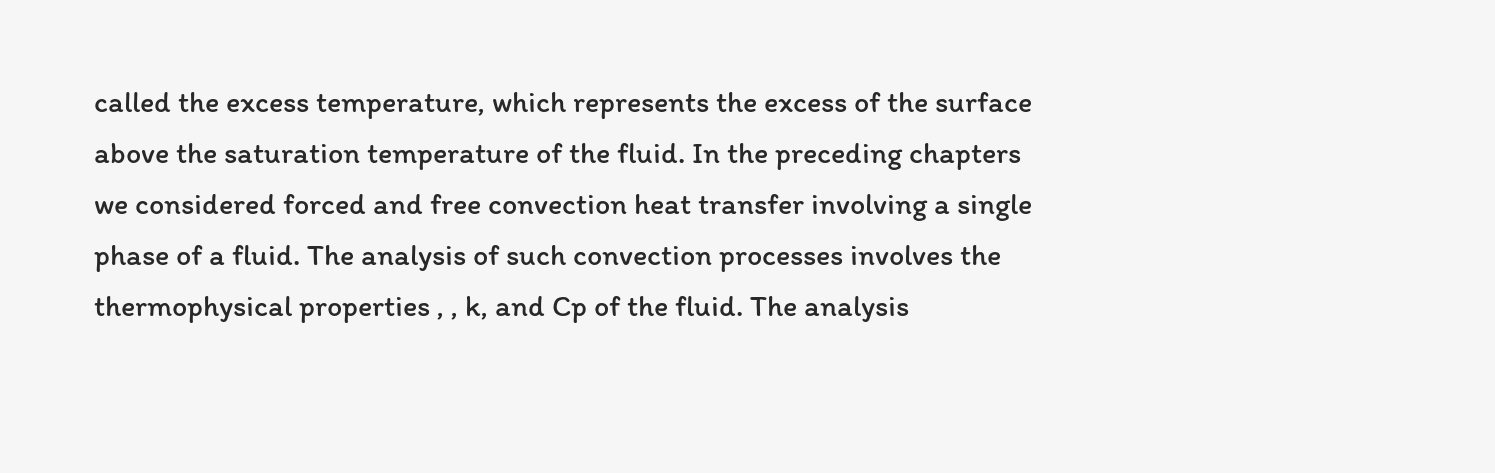called the excess temperature, which represents the excess of the surface above the saturation temperature of the fluid. In the preceding chapters we considered forced and free convection heat transfer involving a single phase of a fluid. The analysis of such convection processes involves the thermophysical properties , , k, and Cp of the fluid. The analysis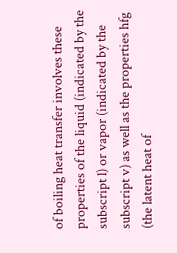of boiling heat transfer involves these properties of the liquid (indicated by the subscript l) or vapor (indicated by the subscript v) as well as the properties hfg (the latent heat of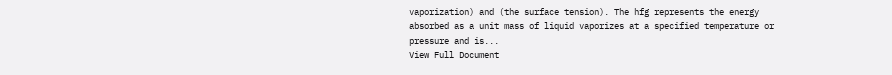vaporization) and (the surface tension). The hfg represents the energy absorbed as a unit mass of liquid vaporizes at a specified temperature or pressure and is...
View Full Document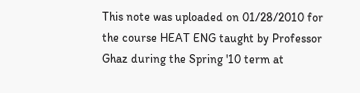This note was uploaded on 01/28/2010 for the course HEAT ENG taught by Professor Ghaz during the Spring '10 term at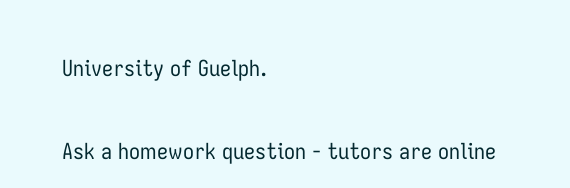University of Guelph.

Ask a homework question - tutors are online